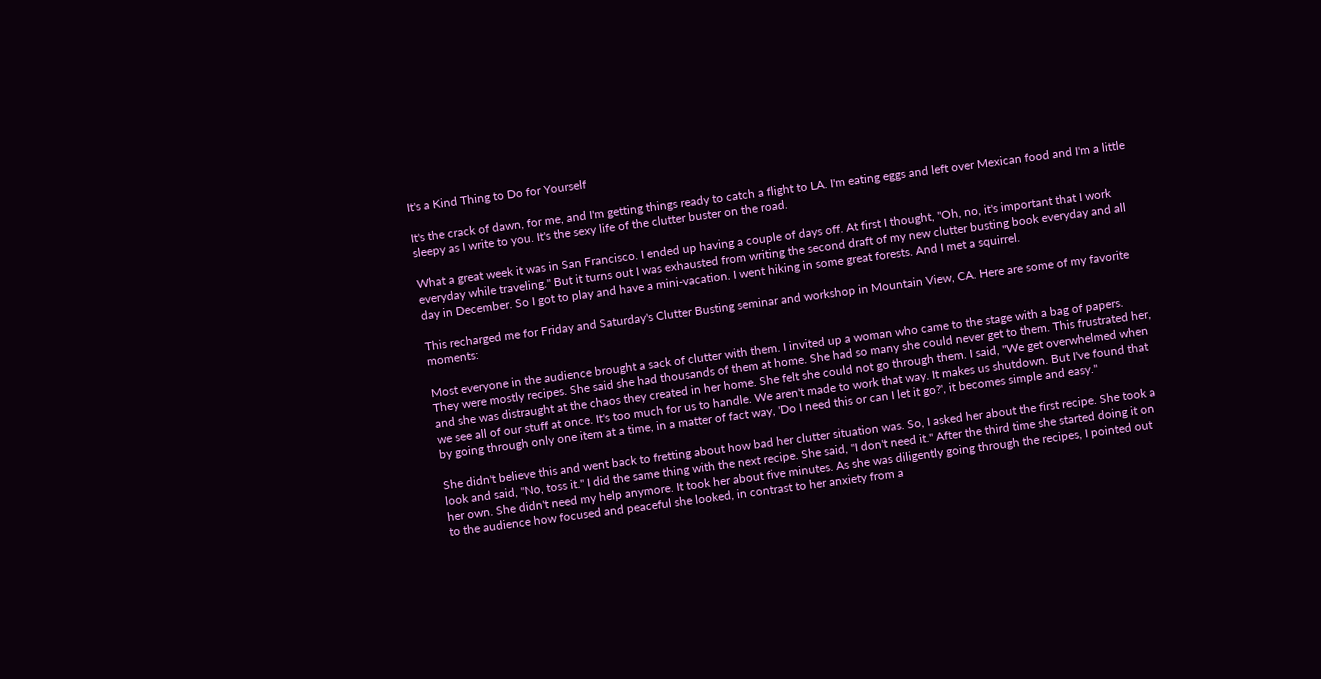It's a Kind Thing to Do for Yourself

It's the crack of dawn, for me, and I'm getting things ready to catch a flight to LA. I'm eating eggs and left over Mexican food and I'm a little sleepy as I write to you. It's the sexy life of the clutter buster on the road.

What a great week it was in San Francisco. I ended up having a couple of days off. At first I thought, "Oh, no, it's important that I work everyday while traveling." But it turns out I was exhausted from writing the second draft of my new clutter busting book everyday and all day in December. So I got to play and have a mini-vacation. I went hiking in some great forests. And I met a squirrel.

This recharged me for Friday and Saturday's Clutter Busting seminar and workshop in Mountain View, CA. Here are some of my favorite moments:

Most everyone in the audience brought a sack of clutter with them. I invited up a woman who came to the stage with a bag of papers. They were mostly recipes. She said she had thousands of them at home. She had so many she could never get to them. This frustrated her, and she was distraught at the chaos they created in her home. She felt she could not go through them. I said, "We get overwhelmed when we see all of our stuff at once. It's too much for us to handle. We aren't made to work that way. It makes us shutdown. But I've found that by going through only one item at a time, in a matter of fact way, 'Do I need this or can I let it go?', it becomes simple and easy."

She didn't believe this and went back to fretting about how bad her clutter situation was. So, I asked her about the first recipe. She took a look and said, "No, toss it." I did the same thing with the next recipe. She said, "I don't need it." After the third time she started doing it on her own. She didn't need my help anymore. It took her about five minutes. As she was diligently going through the recipes, I pointed out to the audience how focused and peaceful she looked, in contrast to her anxiety from a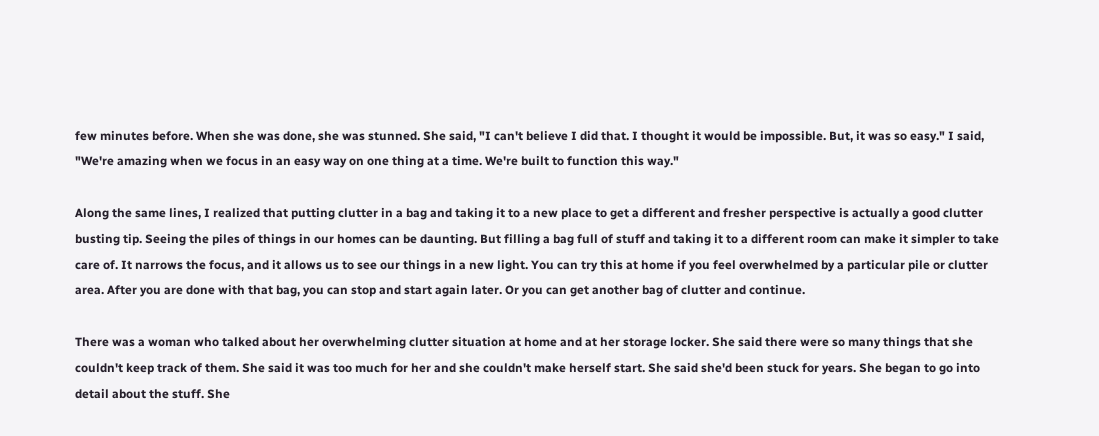few minutes before. When she was done, she was stunned. She said, "I can't believe I did that. I thought it would be impossible. But, it was so easy." I said, "We're amazing when we focus in an easy way on one thing at a time. We're built to function this way."

Along the same lines, I realized that putting clutter in a bag and taking it to a new place to get a different and fresher perspective is actually a good clutter busting tip. Seeing the piles of things in our homes can be daunting. But filling a bag full of stuff and taking it to a different room can make it simpler to take care of. It narrows the focus, and it allows us to see our things in a new light. You can try this at home if you feel overwhelmed by a particular pile or clutter area. After you are done with that bag, you can stop and start again later. Or you can get another bag of clutter and continue.

There was a woman who talked about her overwhelming clutter situation at home and at her storage locker. She said there were so many things that she couldn't keep track of them. She said it was too much for her and she couldn't make herself start. She said she'd been stuck for years. She began to go into detail about the stuff. She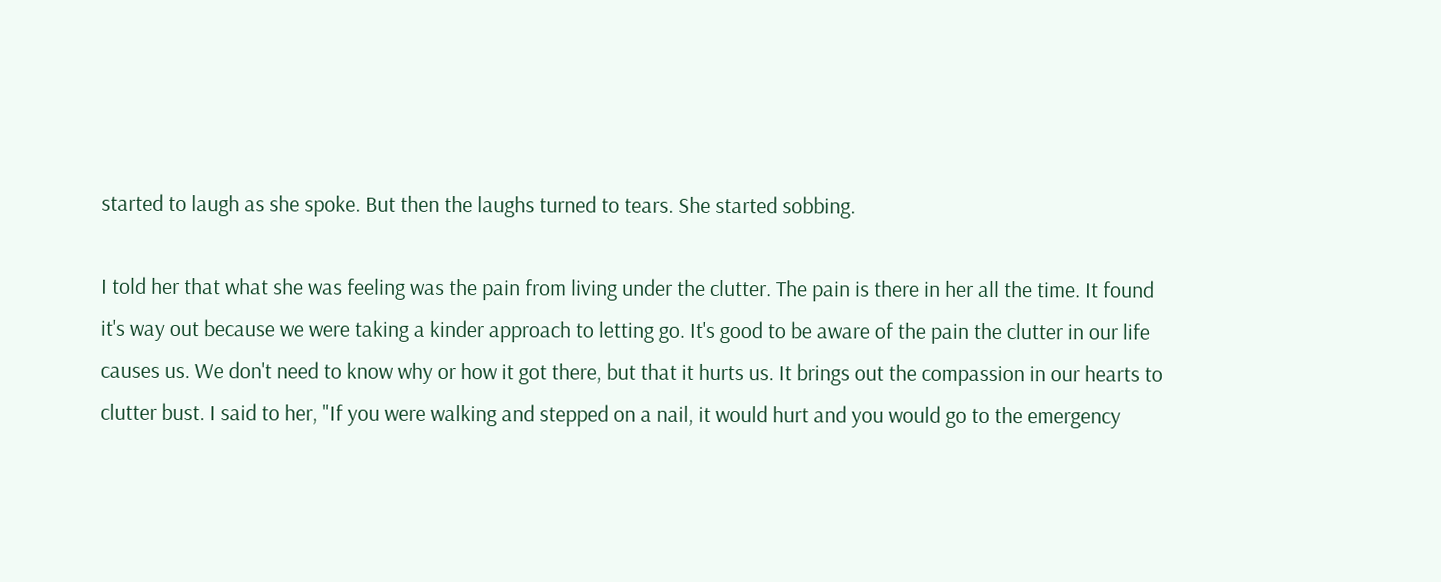started to laugh as she spoke. But then the laughs turned to tears. She started sobbing.

I told her that what she was feeling was the pain from living under the clutter. The pain is there in her all the time. It found it's way out because we were taking a kinder approach to letting go. It's good to be aware of the pain the clutter in our life causes us. We don't need to know why or how it got there, but that it hurts us. It brings out the compassion in our hearts to clutter bust. I said to her, "If you were walking and stepped on a nail, it would hurt and you would go to the emergency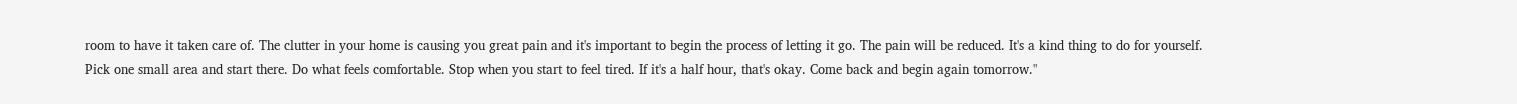room to have it taken care of. The clutter in your home is causing you great pain and it's important to begin the process of letting it go. The pain will be reduced. It's a kind thing to do for yourself. Pick one small area and start there. Do what feels comfortable. Stop when you start to feel tired. If it's a half hour, that's okay. Come back and begin again tomorrow."